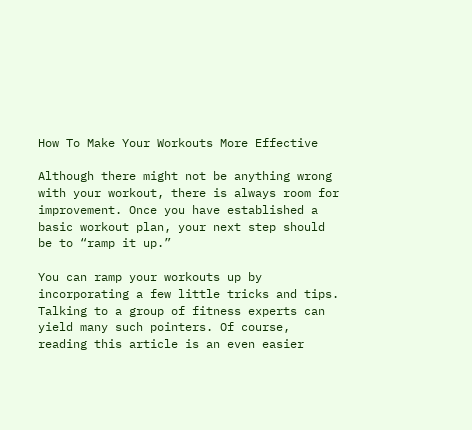How To Make Your Workouts More Effective

Although there might not be anything wrong with your workout, there is always room for improvement. Once you have established a basic workout plan, your next step should be to “ramp it up.”

You can ramp your workouts up by incorporating a few little tricks and tips. Talking to a group of fitness experts can yield many such pointers. Of course, reading this article is an even easier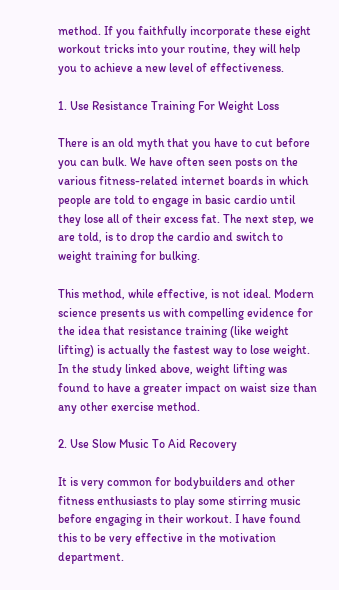method. If you faithfully incorporate these eight workout tricks into your routine, they will help you to achieve a new level of effectiveness.

1. Use Resistance Training For Weight Loss

There is an old myth that you have to cut before you can bulk. We have often seen posts on the various fitness-related internet boards in which people are told to engage in basic cardio until they lose all of their excess fat. The next step, we are told, is to drop the cardio and switch to weight training for bulking.

This method, while effective, is not ideal. Modern science presents us with compelling evidence for the idea that resistance training (like weight lifting) is actually the fastest way to lose weight. In the study linked above, weight lifting was found to have a greater impact on waist size than any other exercise method.

2. Use Slow Music To Aid Recovery

It is very common for bodybuilders and other fitness enthusiasts to play some stirring music before engaging in their workout. I have found this to be very effective in the motivation department.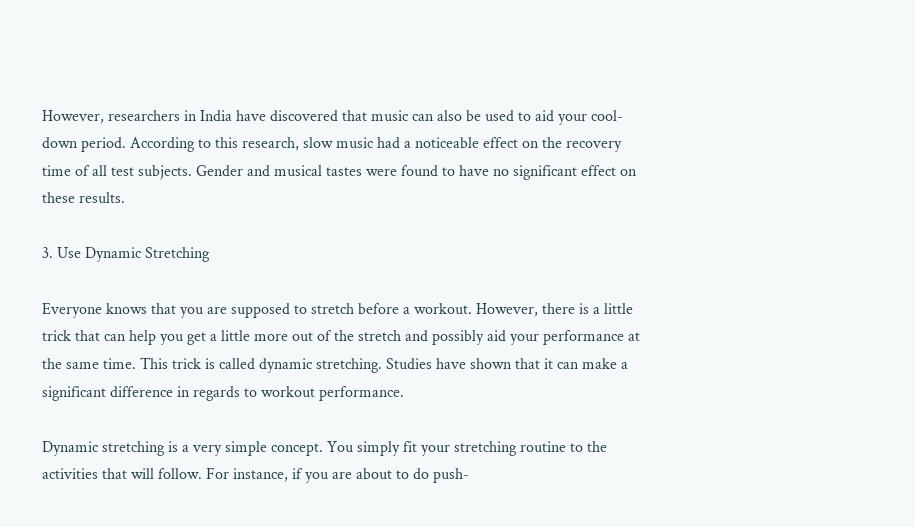However, researchers in India have discovered that music can also be used to aid your cool-down period. According to this research, slow music had a noticeable effect on the recovery time of all test subjects. Gender and musical tastes were found to have no significant effect on these results.

3. Use Dynamic Stretching

Everyone knows that you are supposed to stretch before a workout. However, there is a little trick that can help you get a little more out of the stretch and possibly aid your performance at the same time. This trick is called dynamic stretching. Studies have shown that it can make a significant difference in regards to workout performance.

Dynamic stretching is a very simple concept. You simply fit your stretching routine to the activities that will follow. For instance, if you are about to do push-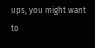ups, you might want to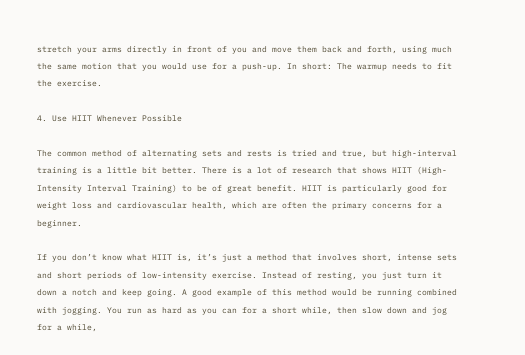stretch your arms directly in front of you and move them back and forth, using much the same motion that you would use for a push-up. In short: The warmup needs to fit the exercise.

4. Use HIIT Whenever Possible

The common method of alternating sets and rests is tried and true, but high-interval training is a little bit better. There is a lot of research that shows HIIT (High-Intensity Interval Training) to be of great benefit. HIIT is particularly good for weight loss and cardiovascular health, which are often the primary concerns for a beginner.

If you don’t know what HIIT is, it’s just a method that involves short, intense sets and short periods of low-intensity exercise. Instead of resting, you just turn it down a notch and keep going. A good example of this method would be running combined with jogging. You run as hard as you can for a short while, then slow down and jog for a while,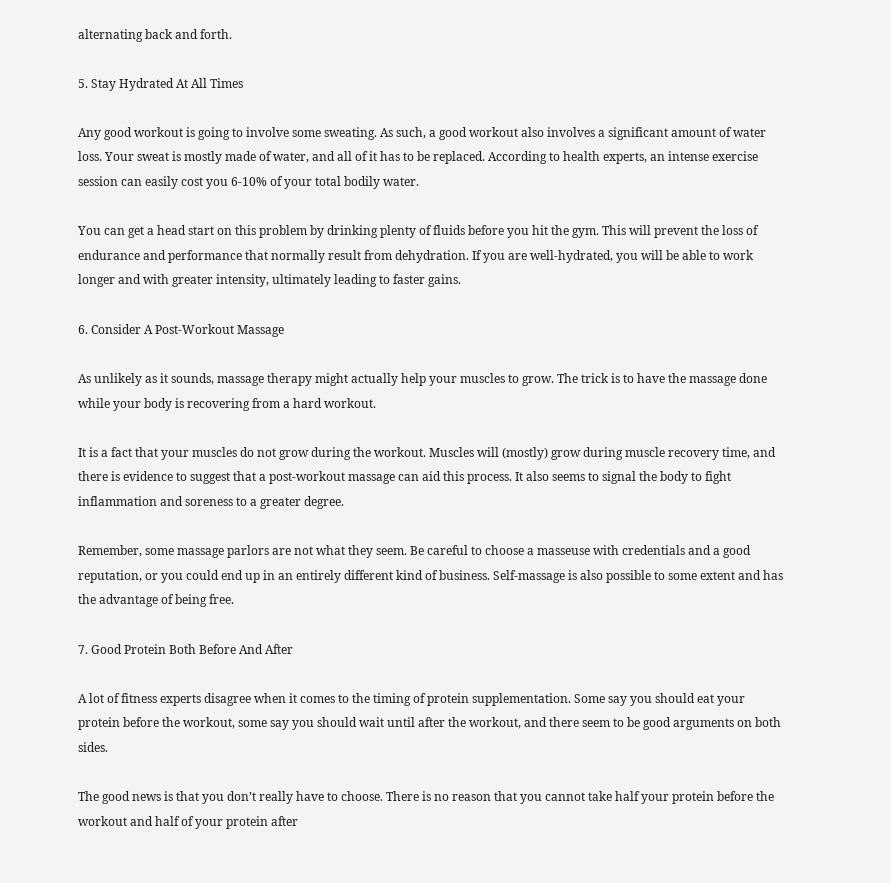alternating back and forth.

5. Stay Hydrated At All Times

Any good workout is going to involve some sweating. As such, a good workout also involves a significant amount of water loss. Your sweat is mostly made of water, and all of it has to be replaced. According to health experts, an intense exercise session can easily cost you 6-10% of your total bodily water.

You can get a head start on this problem by drinking plenty of fluids before you hit the gym. This will prevent the loss of endurance and performance that normally result from dehydration. If you are well-hydrated, you will be able to work longer and with greater intensity, ultimately leading to faster gains.

6. Consider A Post-Workout Massage

As unlikely as it sounds, massage therapy might actually help your muscles to grow. The trick is to have the massage done while your body is recovering from a hard workout.

It is a fact that your muscles do not grow during the workout. Muscles will (mostly) grow during muscle recovery time, and there is evidence to suggest that a post-workout massage can aid this process. It also seems to signal the body to fight inflammation and soreness to a greater degree.

Remember, some massage parlors are not what they seem. Be careful to choose a masseuse with credentials and a good reputation, or you could end up in an entirely different kind of business. Self-massage is also possible to some extent and has the advantage of being free.

7. Good Protein Both Before And After

A lot of fitness experts disagree when it comes to the timing of protein supplementation. Some say you should eat your protein before the workout, some say you should wait until after the workout, and there seem to be good arguments on both sides.

The good news is that you don’t really have to choose. There is no reason that you cannot take half your protein before the workout and half of your protein after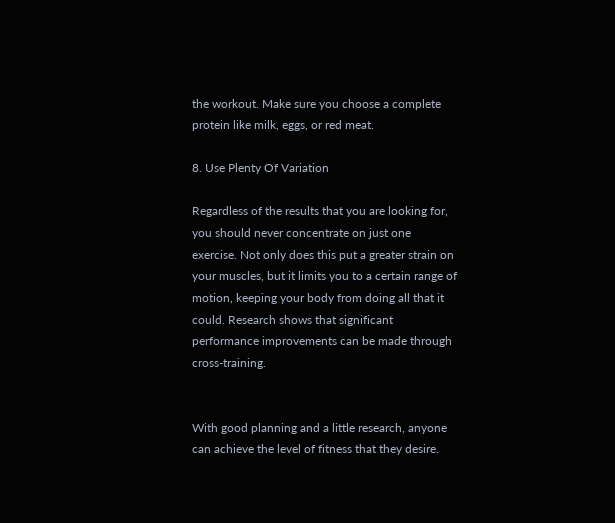the workout. Make sure you choose a complete protein like milk, eggs, or red meat.

8. Use Plenty Of Variation

Regardless of the results that you are looking for, you should never concentrate on just one exercise. Not only does this put a greater strain on your muscles, but it limits you to a certain range of motion, keeping your body from doing all that it could. Research shows that significant performance improvements can be made through cross-training.


With good planning and a little research, anyone can achieve the level of fitness that they desire.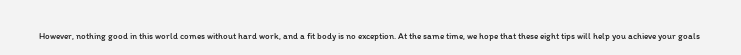However, nothing good in this world comes without hard work, and a fit body is no exception. At the same time, we hope that these eight tips will help you achieve your goals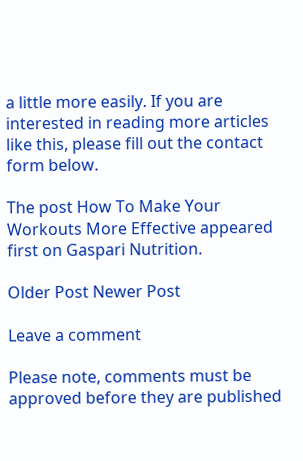a little more easily. If you are interested in reading more articles like this, please fill out the contact form below.

The post How To Make Your Workouts More Effective appeared first on Gaspari Nutrition.

Older Post Newer Post

Leave a comment

Please note, comments must be approved before they are published